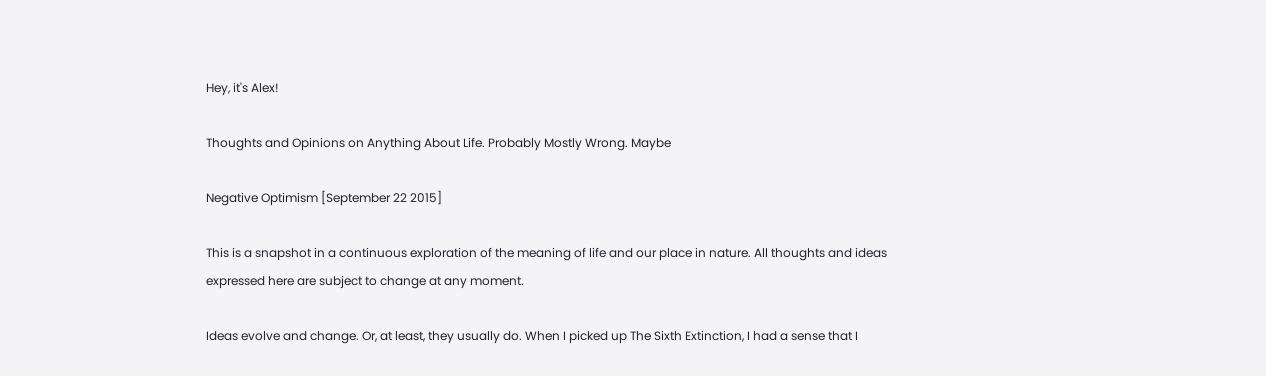Hey, it's Alex!

Thoughts and Opinions on Anything About Life. Probably Mostly Wrong. Maybe

Negative Optimism [September 22 2015]

This is a snapshot in a continuous exploration of the meaning of life and our place in nature. All thoughts and ideas expressed here are subject to change at any moment.

Ideas evolve and change. Or, at least, they usually do. When I picked up The Sixth Extinction, I had a sense that I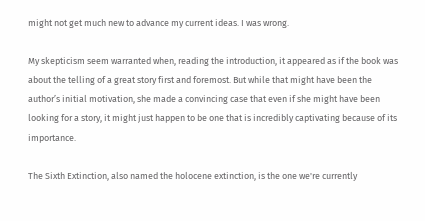might not get much new to advance my current ideas. I was wrong.

My skepticism seem warranted when, reading the introduction, it appeared as if the book was about the telling of a great story first and foremost. But while that might have been the author’s initial motivation, she made a convincing case that even if she might have been looking for a story, it might just happen to be one that is incredibly captivating because of its importance.

The Sixth Extinction, also named the holocene extinction, is the one we're currently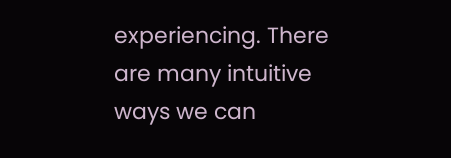experiencing. There are many intuitive ways we can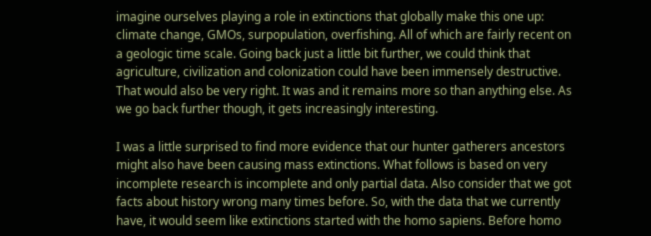imagine ourselves playing a role in extinctions that globally make this one up: climate change, GMOs, surpopulation, overfishing. All of which are fairly recent on a geologic time scale. Going back just a little bit further, we could think that agriculture, civilization and colonization could have been immensely destructive. That would also be very right. It was and it remains more so than anything else. As we go back further though, it gets increasingly interesting.

I was a little surprised to find more evidence that our hunter gatherers ancestors might also have been causing mass extinctions. What follows is based on very incomplete research is incomplete and only partial data. Also consider that we got facts about history wrong many times before. So, with the data that we currently have, it would seem like extinctions started with the homo sapiens. Before homo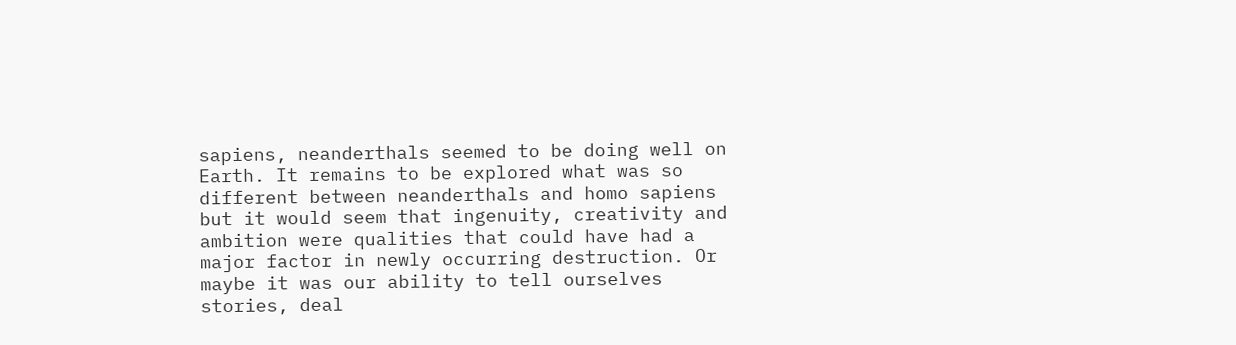sapiens, neanderthals seemed to be doing well on Earth. It remains to be explored what was so different between neanderthals and homo sapiens but it would seem that ingenuity, creativity and ambition were qualities that could have had a major factor in newly occurring destruction. Or maybe it was our ability to tell ourselves stories, deal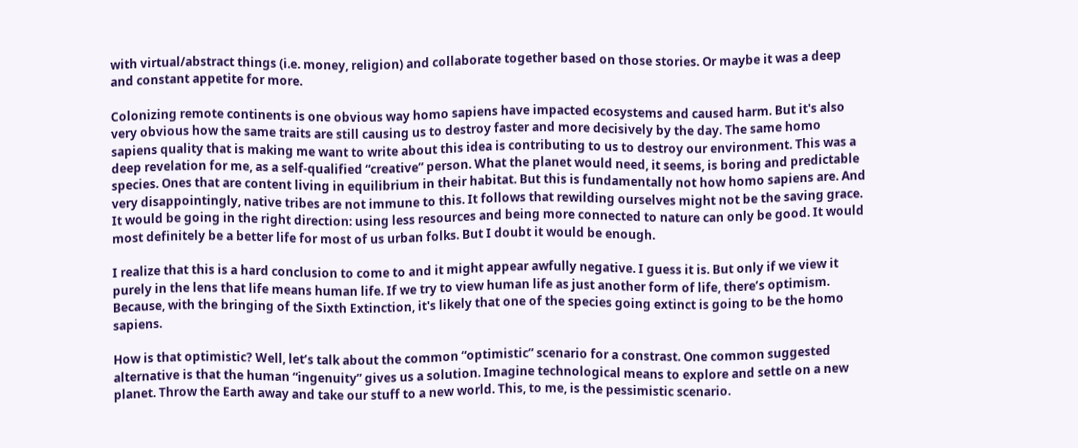with virtual/abstract things (i.e. money, religion) and collaborate together based on those stories. Or maybe it was a deep and constant appetite for more.

Colonizing remote continents is one obvious way homo sapiens have impacted ecosystems and caused harm. But it's also very obvious how the same traits are still causing us to destroy faster and more decisively by the day. The same homo sapiens quality that is making me want to write about this idea is contributing to us to destroy our environment. This was a deep revelation for me, as a self-qualified “creative” person. What the planet would need, it seems, is boring and predictable species. Ones that are content living in equilibrium in their habitat. But this is fundamentally not how homo sapiens are. And very disappointingly, native tribes are not immune to this. It follows that rewilding ourselves might not be the saving grace. It would be going in the right direction: using less resources and being more connected to nature can only be good. It would most definitely be a better life for most of us urban folks. But I doubt it would be enough.

I realize that this is a hard conclusion to come to and it might appear awfully negative. I guess it is. But only if we view it purely in the lens that life means human life. If we try to view human life as just another form of life, there’s optimism. Because, with the bringing of the Sixth Extinction, it's likely that one of the species going extinct is going to be the homo sapiens.

How is that optimistic? Well, let’s talk about the common “optimistic” scenario for a constrast. One common suggested alternative is that the human “ingenuity” gives us a solution. Imagine technological means to explore and settle on a new planet. Throw the Earth away and take our stuff to a new world. This, to me, is the pessimistic scenario.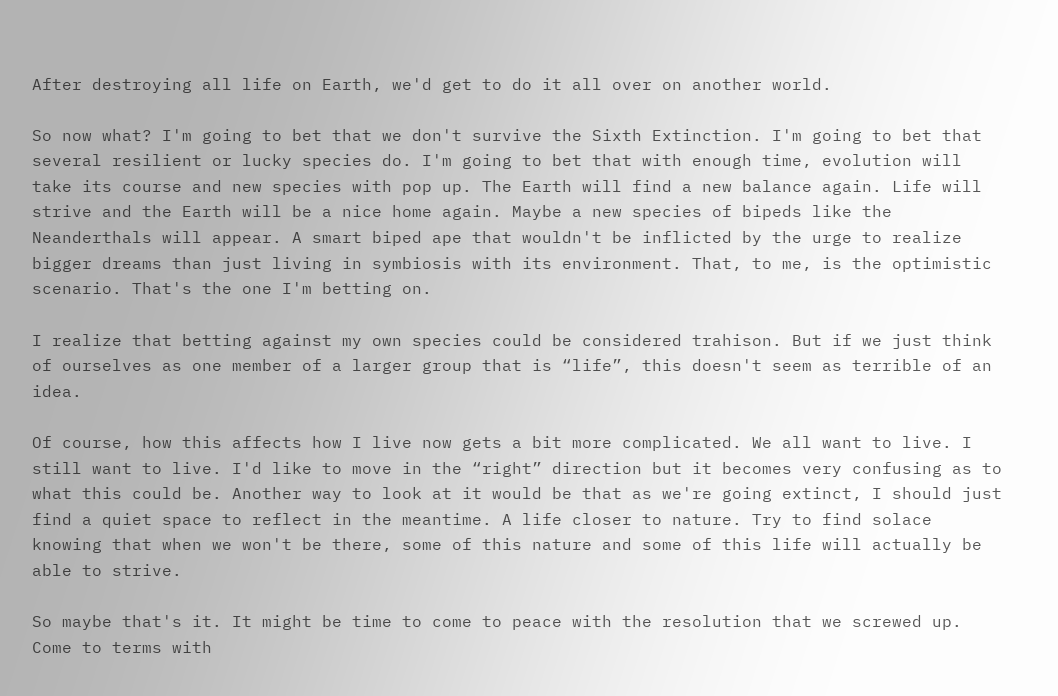After destroying all life on Earth, we'd get to do it all over on another world.

So now what? I'm going to bet that we don't survive the Sixth Extinction. I'm going to bet that several resilient or lucky species do. I'm going to bet that with enough time, evolution will take its course and new species with pop up. The Earth will find a new balance again. Life will strive and the Earth will be a nice home again. Maybe a new species of bipeds like the Neanderthals will appear. A smart biped ape that wouldn't be inflicted by the urge to realize bigger dreams than just living in symbiosis with its environment. That, to me, is the optimistic scenario. That's the one I'm betting on.

I realize that betting against my own species could be considered trahison. But if we just think of ourselves as one member of a larger group that is “life”, this doesn't seem as terrible of an idea.

Of course, how this affects how I live now gets a bit more complicated. We all want to live. I still want to live. I'd like to move in the “right” direction but it becomes very confusing as to what this could be. Another way to look at it would be that as we're going extinct, I should just find a quiet space to reflect in the meantime. A life closer to nature. Try to find solace knowing that when we won't be there, some of this nature and some of this life will actually be able to strive.

So maybe that's it. It might be time to come to peace with the resolution that we screwed up. Come to terms with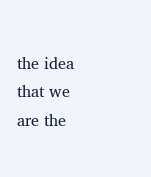the idea that we are the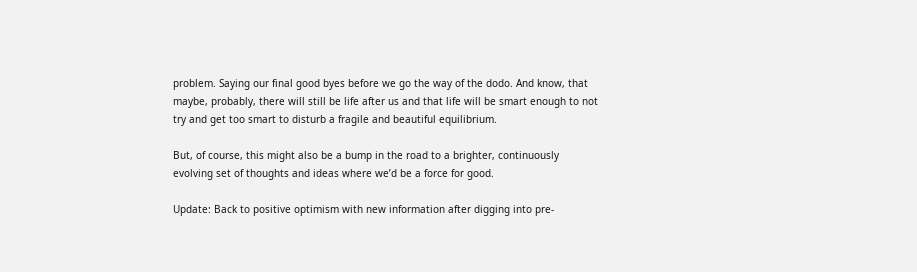problem. Saying our final good byes before we go the way of the dodo. And know, that maybe, probably, there will still be life after us and that life will be smart enough to not try and get too smart to disturb a fragile and beautiful equilibrium.

But, of course, this might also be a bump in the road to a brighter, continuously evolving set of thoughts and ideas where we’d be a force for good.

Update: Back to positive optimism with new information after digging into pre-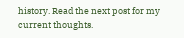history. Read the next post for my current thoughts.